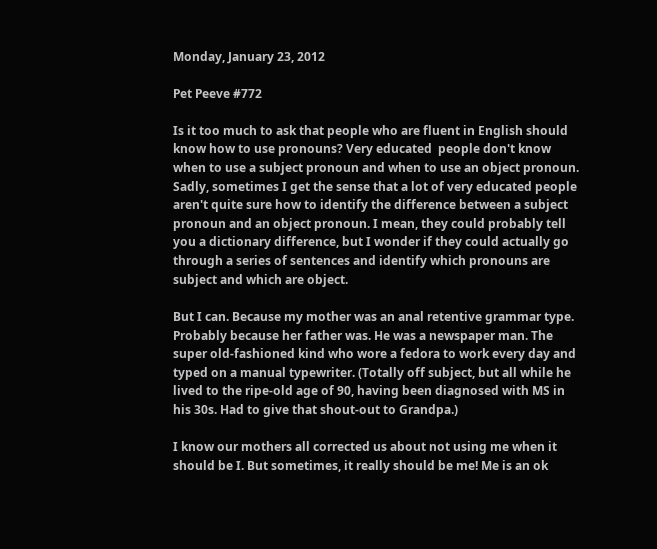Monday, January 23, 2012

Pet Peeve #772

Is it too much to ask that people who are fluent in English should know how to use pronouns? Very educated  people don't know when to use a subject pronoun and when to use an object pronoun. Sadly, sometimes I get the sense that a lot of very educated people aren't quite sure how to identify the difference between a subject pronoun and an object pronoun. I mean, they could probably tell you a dictionary difference, but I wonder if they could actually go through a series of sentences and identify which pronouns are subject and which are object.

But I can. Because my mother was an anal retentive grammar type. Probably because her father was. He was a newspaper man. The super old-fashioned kind who wore a fedora to work every day and typed on a manual typewriter. (Totally off subject, but all while he lived to the ripe-old age of 90, having been diagnosed with MS in his 30s. Had to give that shout-out to Grandpa.)

I know our mothers all corrected us about not using me when it should be I. But sometimes, it really should be me! Me is an ok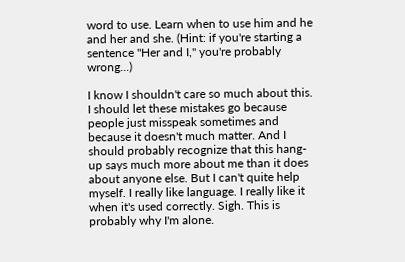word to use. Learn when to use him and he and her and she. (Hint: if you're starting a sentence "Her and I," you're probably wrong...)

I know I shouldn't care so much about this. I should let these mistakes go because people just misspeak sometimes and because it doesn't much matter. And I should probably recognize that this hang-up says much more about me than it does about anyone else. But I can't quite help myself. I really like language. I really like it when it's used correctly. Sigh. This is probably why I'm alone.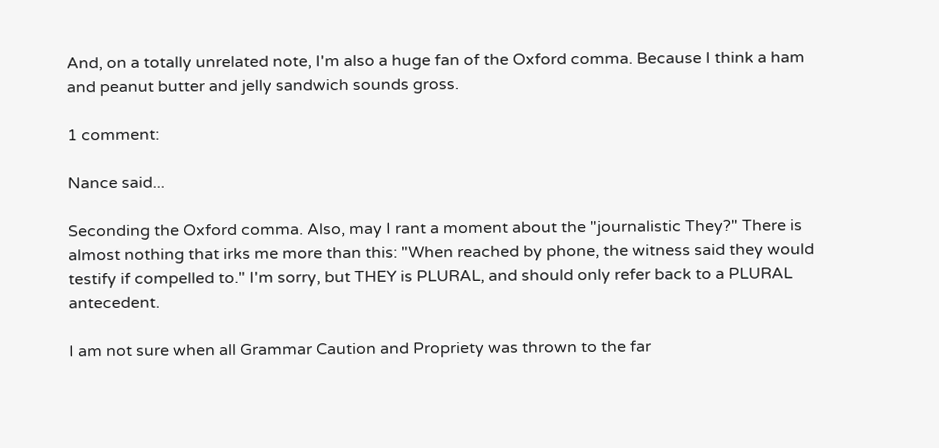And, on a totally unrelated note, I'm also a huge fan of the Oxford comma. Because I think a ham and peanut butter and jelly sandwich sounds gross.

1 comment:

Nance said...

Seconding the Oxford comma. Also, may I rant a moment about the "journalistic They?" There is almost nothing that irks me more than this: "When reached by phone, the witness said they would testify if compelled to." I'm sorry, but THEY is PLURAL, and should only refer back to a PLURAL antecedent.

I am not sure when all Grammar Caution and Propriety was thrown to the far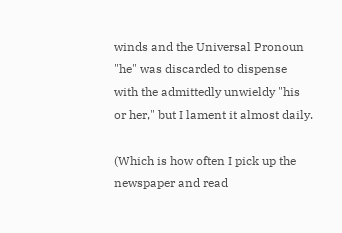winds and the Universal Pronoun "he" was discarded to dispense with the admittedly unwieldy "his or her," but I lament it almost daily.

(Which is how often I pick up the newspaper and read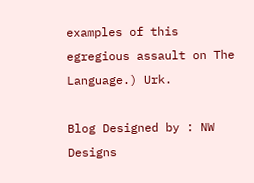examples of this egregious assault on The Language.) Urk.

Blog Designed by : NW Designs